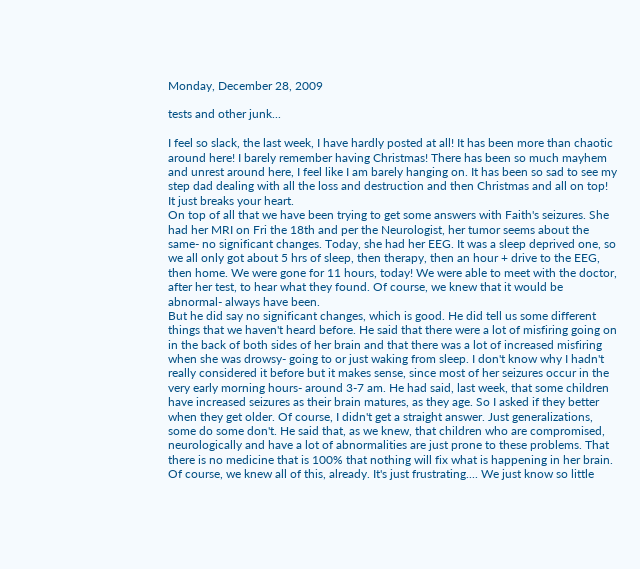Monday, December 28, 2009

tests and other junk...

I feel so slack, the last week, I have hardly posted at all! It has been more than chaotic around here! I barely remember having Christmas! There has been so much mayhem and unrest around here, I feel like I am barely hanging on. It has been so sad to see my step dad dealing with all the loss and destruction and then Christmas and all on top! It just breaks your heart.
On top of all that we have been trying to get some answers with Faith's seizures. She had her MRI on Fri the 18th and per the Neurologist, her tumor seems about the same- no significant changes. Today, she had her EEG. It was a sleep deprived one, so we all only got about 5 hrs of sleep, then therapy, then an hour + drive to the EEG, then home. We were gone for 11 hours, today! We were able to meet with the doctor, after her test, to hear what they found. Of course, we knew that it would be abnormal- always have been.
But he did say no significant changes, which is good. He did tell us some different things that we haven't heard before. He said that there were a lot of misfiring going on in the back of both sides of her brain and that there was a lot of increased misfiring when she was drowsy- going to or just waking from sleep. I don't know why I hadn't really considered it before but it makes sense, since most of her seizures occur in the very early morning hours- around 3-7 am. He had said, last week, that some children have increased seizures as their brain matures, as they age. So I asked if they better when they get older. Of course, I didn't get a straight answer. Just generalizations, some do some don't. He said that, as we knew, that children who are compromised, neurologically and have a lot of abnormalities are just prone to these problems. That there is no medicine that is 100% that nothing will fix what is happening in her brain. Of course, we knew all of this, already. It's just frustrating.... We just know so little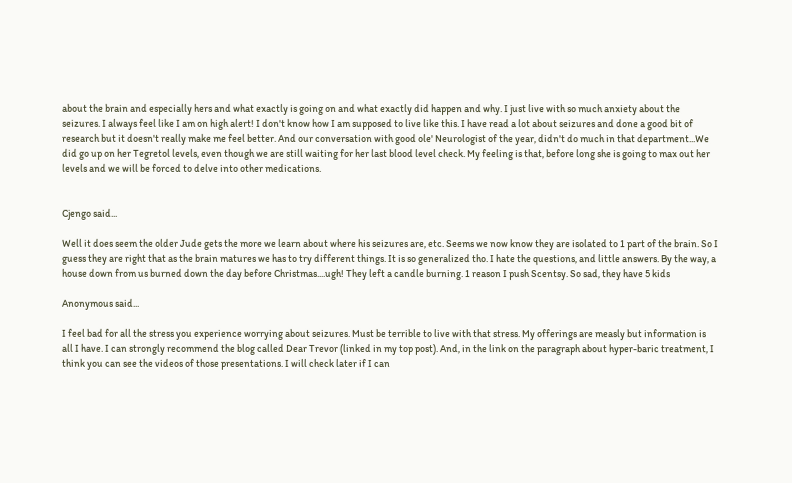about the brain and especially hers and what exactly is going on and what exactly did happen and why. I just live with so much anxiety about the seizures. I always feel like I am on high alert! I don't know how I am supposed to live like this. I have read a lot about seizures and done a good bit of research but it doesn't really make me feel better. And our conversation with good ole' Neurologist of the year, didn't do much in that department...We did go up on her Tegretol levels, even though we are still waiting for her last blood level check. My feeling is that, before long she is going to max out her levels and we will be forced to delve into other medications.


Cjengo said...

Well it does seem the older Jude gets the more we learn about where his seizures are, etc. Seems we now know they are isolated to 1 part of the brain. So I guess they are right that as the brain matures we has to try different things. It is so generalized tho. I hate the questions, and little answers. By the way, a house down from us burned down the day before Christmas....ugh! They left a candle burning. 1 reason I push Scentsy. So sad, they have 5 kids

Anonymous said...

I feel bad for all the stress you experience worrying about seizures. Must be terrible to live with that stress. My offerings are measly but information is all I have. I can strongly recommend the blog called Dear Trevor (linked in my top post). And, in the link on the paragraph about hyper-baric treatment, I think you can see the videos of those presentations. I will check later if I can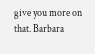give you more on that. Barbara